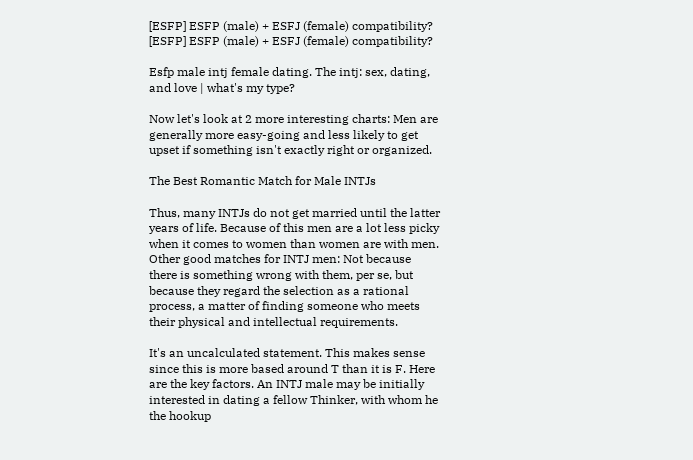[ESFP] ESFP (male) + ESFJ (female) compatibility? [ESFP] ESFP (male) + ESFJ (female) compatibility?

Esfp male intj female dating. The intj: sex, dating, and love | what's my type?

Now let's look at 2 more interesting charts: Men are generally more easy-going and less likely to get upset if something isn't exactly right or organized.

The Best Romantic Match for Male INTJs

Thus, many INTJs do not get married until the latter years of life. Because of this men are a lot less picky when it comes to women than women are with men. Other good matches for INTJ men: Not because there is something wrong with them, per se, but because they regard the selection as a rational process, a matter of finding someone who meets their physical and intellectual requirements.

It's an uncalculated statement. This makes sense since this is more based around T than it is F. Here are the key factors. An INTJ male may be initially interested in dating a fellow Thinker, with whom he the hookup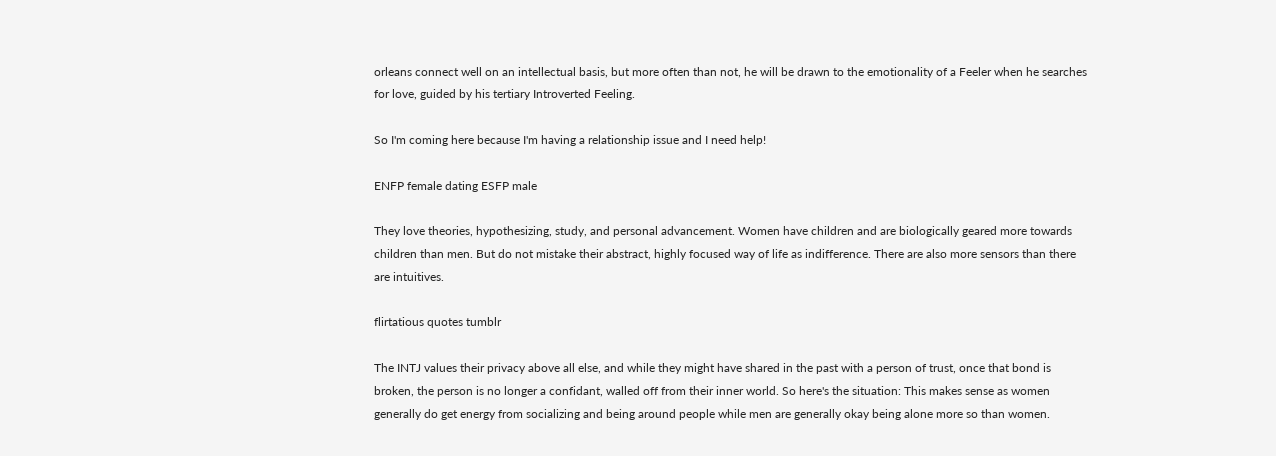orleans connect well on an intellectual basis, but more often than not, he will be drawn to the emotionality of a Feeler when he searches for love, guided by his tertiary Introverted Feeling.

So I'm coming here because I'm having a relationship issue and I need help!

ENFP female dating ESFP male

They love theories, hypothesizing, study, and personal advancement. Women have children and are biologically geared more towards children than men. But do not mistake their abstract, highly focused way of life as indifference. There are also more sensors than there are intuitives.

flirtatious quotes tumblr

The INTJ values their privacy above all else, and while they might have shared in the past with a person of trust, once that bond is broken, the person is no longer a confidant, walled off from their inner world. So here's the situation: This makes sense as women generally do get energy from socializing and being around people while men are generally okay being alone more so than women.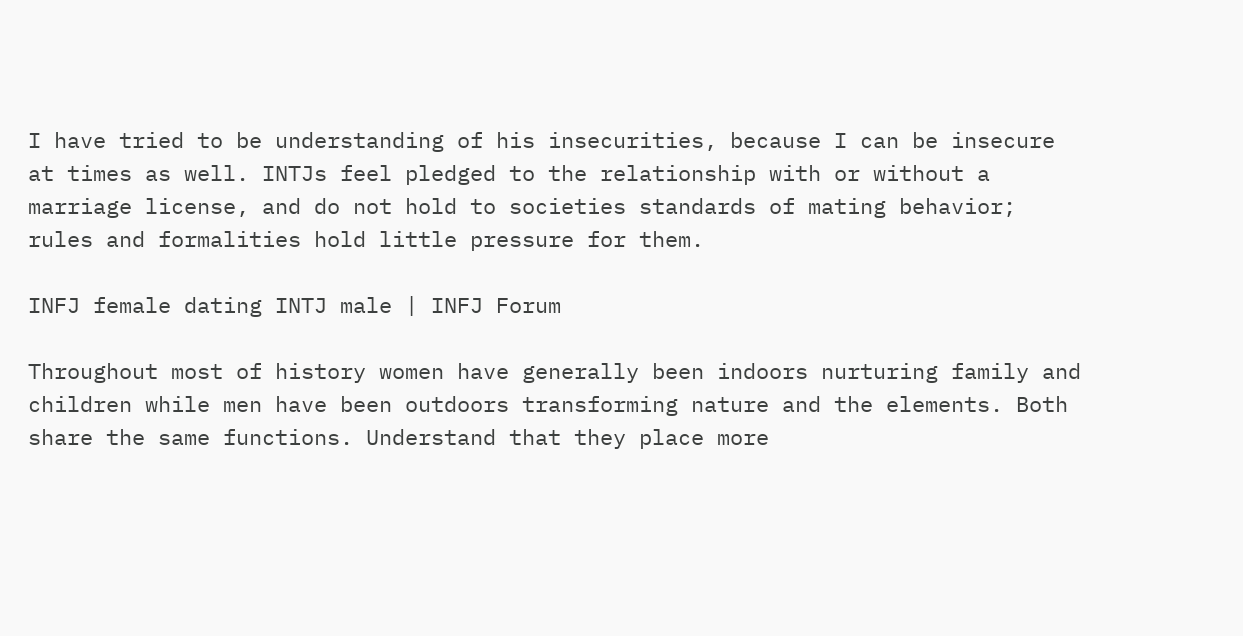I have tried to be understanding of his insecurities, because I can be insecure at times as well. INTJs feel pledged to the relationship with or without a marriage license, and do not hold to societies standards of mating behavior; rules and formalities hold little pressure for them.

INFJ female dating INTJ male | INFJ Forum

Throughout most of history women have generally been indoors nurturing family and children while men have been outdoors transforming nature and the elements. Both share the same functions. Understand that they place more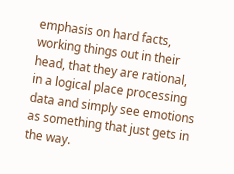emphasis on hard facts, working things out in their head, that they are rational, in a logical place processing data and simply see emotions as something that just gets in the way.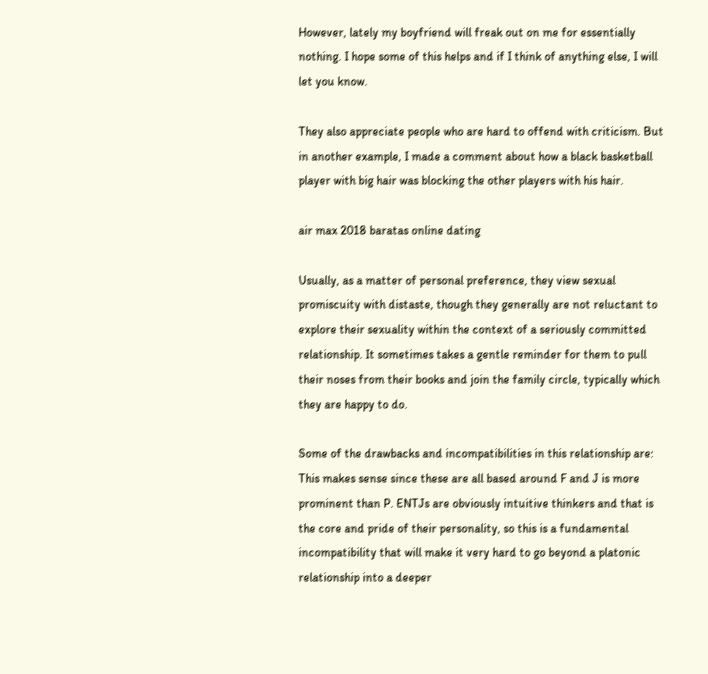However, lately my boyfriend will freak out on me for essentially nothing. I hope some of this helps and if I think of anything else, I will let you know.

They also appreciate people who are hard to offend with criticism. But in another example, I made a comment about how a black basketball player with big hair was blocking the other players with his hair.

air max 2018 baratas online dating

Usually, as a matter of personal preference, they view sexual promiscuity with distaste, though they generally are not reluctant to explore their sexuality within the context of a seriously committed relationship. It sometimes takes a gentle reminder for them to pull their noses from their books and join the family circle, typically which they are happy to do.

Some of the drawbacks and incompatibilities in this relationship are: This makes sense since these are all based around F and J is more prominent than P. ENTJs are obviously intuitive thinkers and that is the core and pride of their personality, so this is a fundamental incompatibility that will make it very hard to go beyond a platonic relationship into a deeper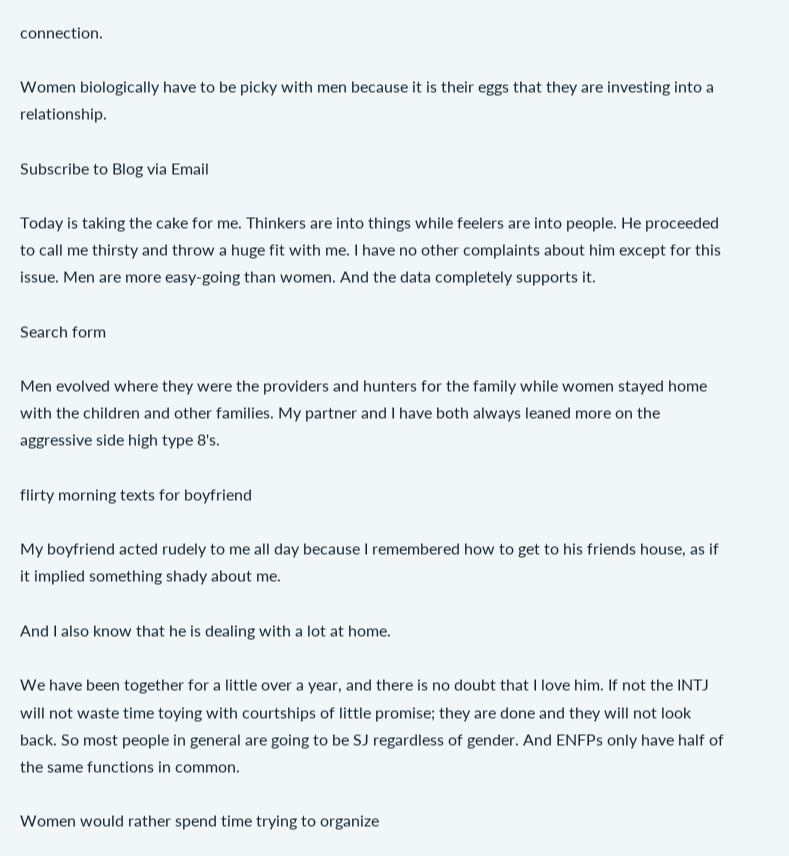connection.

Women biologically have to be picky with men because it is their eggs that they are investing into a relationship.

Subscribe to Blog via Email

Today is taking the cake for me. Thinkers are into things while feelers are into people. He proceeded to call me thirsty and throw a huge fit with me. I have no other complaints about him except for this issue. Men are more easy-going than women. And the data completely supports it.

Search form

Men evolved where they were the providers and hunters for the family while women stayed home with the children and other families. My partner and I have both always leaned more on the aggressive side high type 8's.

flirty morning texts for boyfriend

My boyfriend acted rudely to me all day because I remembered how to get to his friends house, as if it implied something shady about me.

And I also know that he is dealing with a lot at home.

We have been together for a little over a year, and there is no doubt that I love him. If not the INTJ will not waste time toying with courtships of little promise; they are done and they will not look back. So most people in general are going to be SJ regardless of gender. And ENFPs only have half of the same functions in common.

Women would rather spend time trying to organize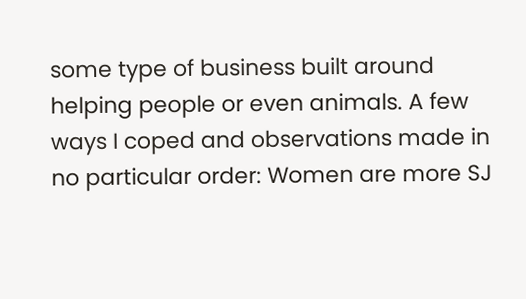some type of business built around helping people or even animals. A few ways I coped and observations made in no particular order: Women are more SJ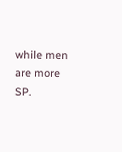while men are more SP.